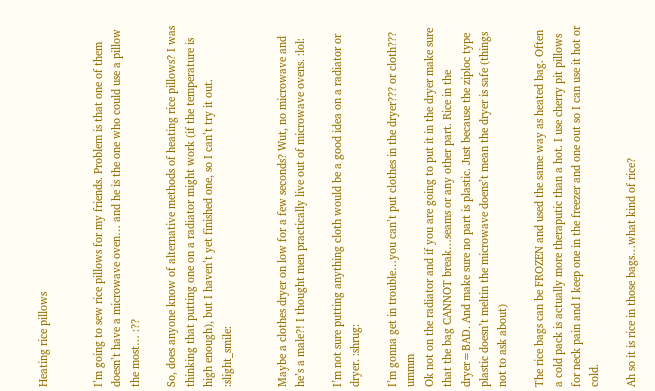Heating rice pillows


I’m going to sew rice pillows for my friends. Problem is that one of them doesn’t have a microwave oven… and he is the one who could use a pillow the most… :??

So, does anyone know of alternative methods of heating rice pillows? I was thinking that putting one on a radiator might work (if the temperature is high enough), but I haven’t yet finished one, so I can’t try it out. :slight_smile:


Maybe a clothes dryer on low for a few seconds? Wut, no microwave and he’s a male?! I thought men practically live out of microwave ovens. :lol:

I’m not sure putting anything cloth would be a good idea on a radiator or dryer. :shrug:

I’m gonna get in trouble…you can’t put clothes in the dryer??? or cloth??? ummm
Ok not on the radiator and if you are going to put it in the dryer make sure that the bag CANNOT break…seams or any other part. Rice in the dryer=BAD. And make sure no part is plastic. Just because the ziploc type plastic doesn’t meltin the microwave doens’t mean the dryer is safe (things not to ask about)

The rice bags can be FROZEN and used the same way as heated bag. Often a cold pack is actually more theraputic than a hot. I use cherry pit pillows for neck pain and I keep one in the freezer and one out so I can use it hot or cold.

Ah so it is rice in those bags…what kind of rice?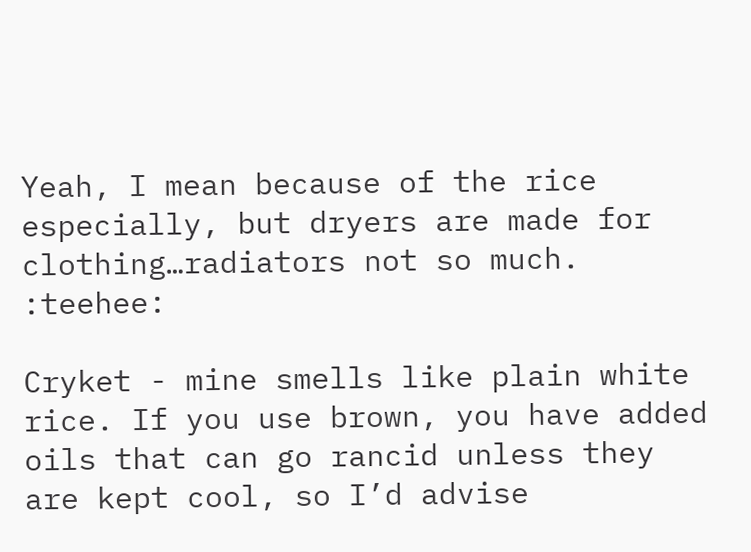Yeah, I mean because of the rice especially, but dryers are made for clothing…radiators not so much. :teehee:

Cryket - mine smells like plain white rice. If you use brown, you have added oils that can go rancid unless they are kept cool, so I’d advise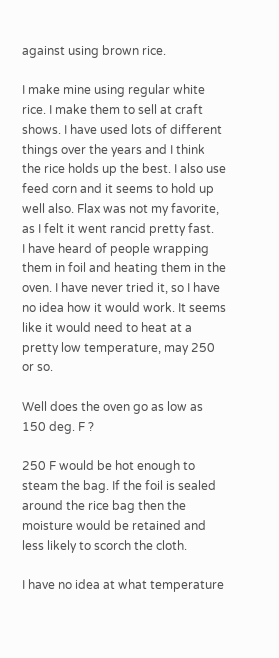against using brown rice.

I make mine using regular white rice. I make them to sell at craft shows. I have used lots of different things over the years and I think the rice holds up the best. I also use feed corn and it seems to hold up well also. Flax was not my favorite, as I felt it went rancid pretty fast.
I have heard of people wrapping them in foil and heating them in the oven. I have never tried it, so I have no idea how it would work. It seems like it would need to heat at a pretty low temperature, may 250 or so.

Well does the oven go as low as 150 deg. F ?

250 F would be hot enough to steam the bag. If the foil is sealed around the rice bag then the moisture would be retained and less likely to scorch the cloth.

I have no idea at what temperature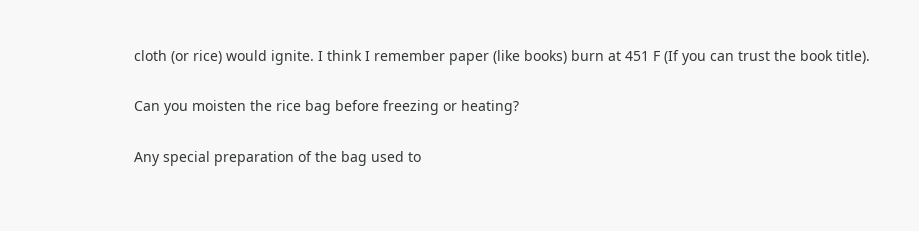cloth (or rice) would ignite. I think I remember paper (like books) burn at 451 F (If you can trust the book title).

Can you moisten the rice bag before freezing or heating?

Any special preparation of the bag used to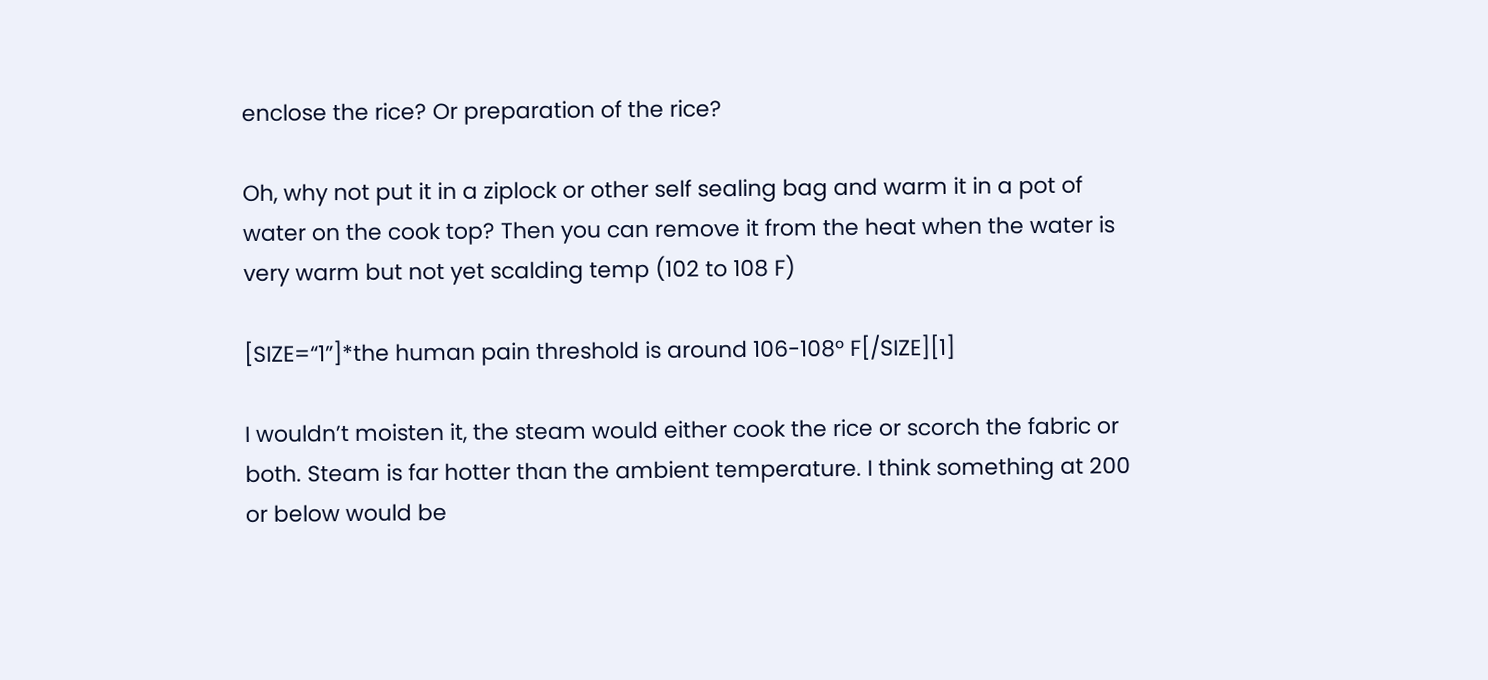enclose the rice? Or preparation of the rice?

Oh, why not put it in a ziplock or other self sealing bag and warm it in a pot of water on the cook top? Then you can remove it from the heat when the water is very warm but not yet scalding temp (102 to 108 F)

[SIZE=“1”]*the human pain threshold is around 106-108° F[/SIZE][1]

I wouldn’t moisten it, the steam would either cook the rice or scorch the fabric or both. Steam is far hotter than the ambient temperature. I think something at 200 or below would be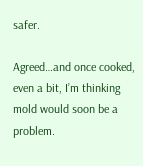safer.

Agreed…and once cooked, even a bit, I’m thinking mold would soon be a problem.